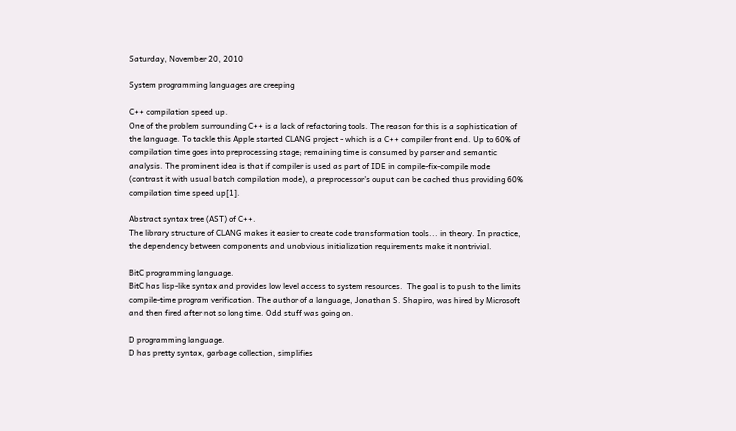Saturday, November 20, 2010

System programming languages are creeping

C++ compilation speed up.
One of the problem surrounding C++ is a lack of refactoring tools. The reason for this is a sophistication of the language. To tackle this Apple started CLANG project - which is a C++ compiler front end. Up to 60% of compilation time goes into preprocessing stage; remaining time is consumed by parser and semantic analysis. The prominent idea is that if compiler is used as part of IDE in compile-fix-compile mode (contrast it with usual batch compilation mode), a preprocessor's ouput can be cached thus providing 60% compilation time speed up[1].

Abstract syntax tree (AST) of C++.
The library structure of CLANG makes it easier to create code transformation tools... in theory. In practice, the dependency between components and unobvious initialization requirements make it nontrivial.

BitC programming language.
BitC has lisp-like syntax and provides low level access to system resources.  The goal is to push to the limits compile-time program verification. The author of a language, Jonathan S. Shapiro, was hired by Microsoft and then fired after not so long time. Odd stuff was going on.

D programming language.
D has pretty syntax, garbage collection, simplifies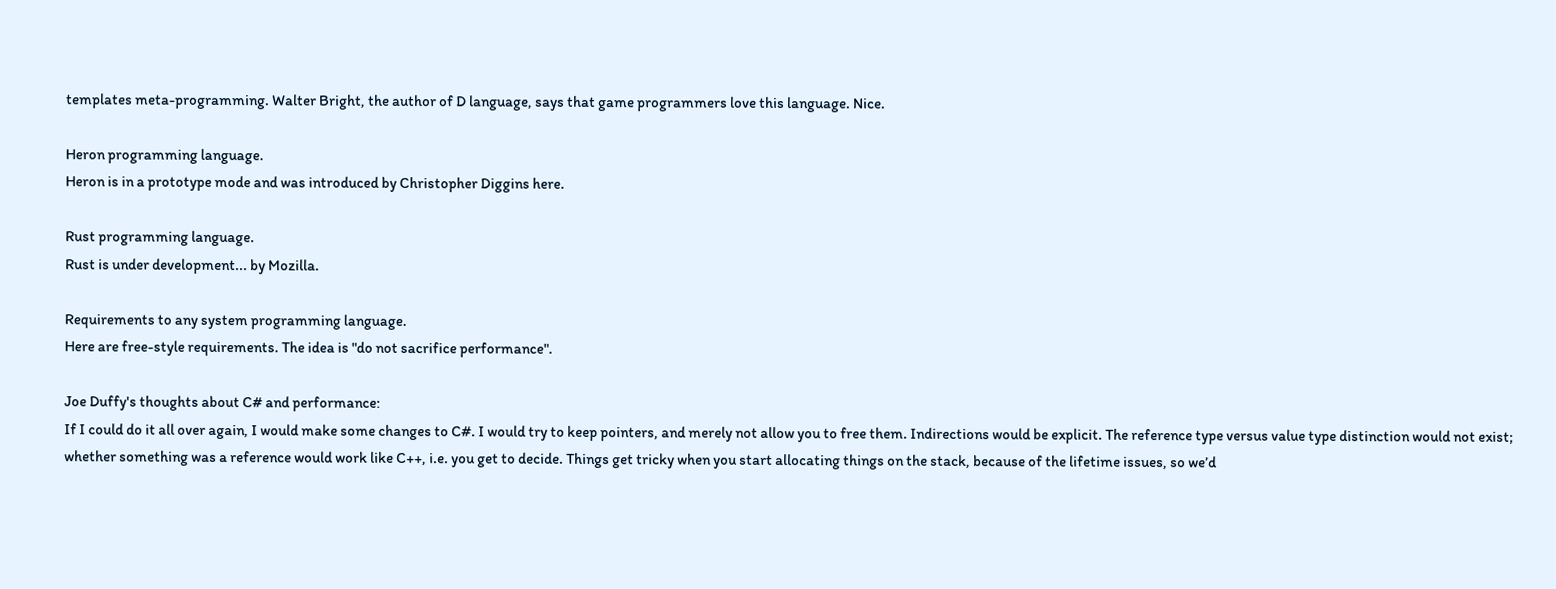templates meta-programming. Walter Bright, the author of D language, says that game programmers love this language. Nice.

Heron programming language.
Heron is in a prototype mode and was introduced by Christopher Diggins here.

Rust programming language.
Rust is under development... by Mozilla.

Requirements to any system programming language.
Here are free-style requirements. The idea is "do not sacrifice performance".

Joe Duffy's thoughts about C# and performance:
If I could do it all over again, I would make some changes to C#. I would try to keep pointers, and merely not allow you to free them. Indirections would be explicit. The reference type versus value type distinction would not exist; whether something was a reference would work like C++, i.e. you get to decide. Things get tricky when you start allocating things on the stack, because of the lifetime issues, so we’d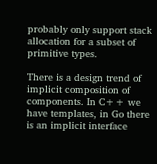probably only support stack allocation for a subset of primitive types.

There is a design trend of implicit composition of components. In C++ we have templates, in Go there is an implicit interface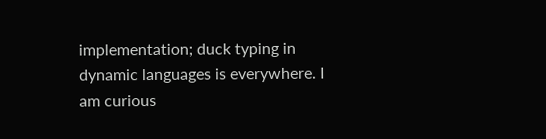implementation; duck typing in dynamic languages is everywhere. I am curious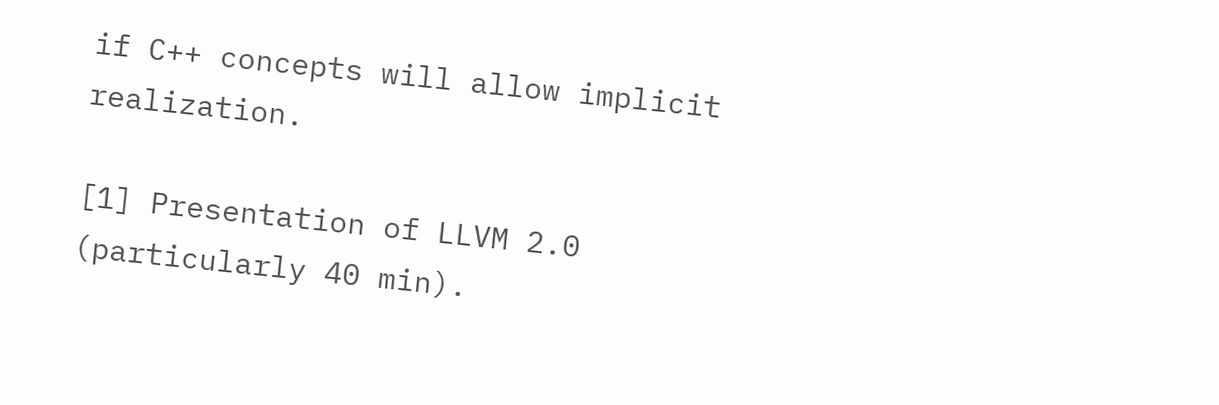if C++ concepts will allow implicit realization.

[1] Presentation of LLVM 2.0 (particularly 40 min).